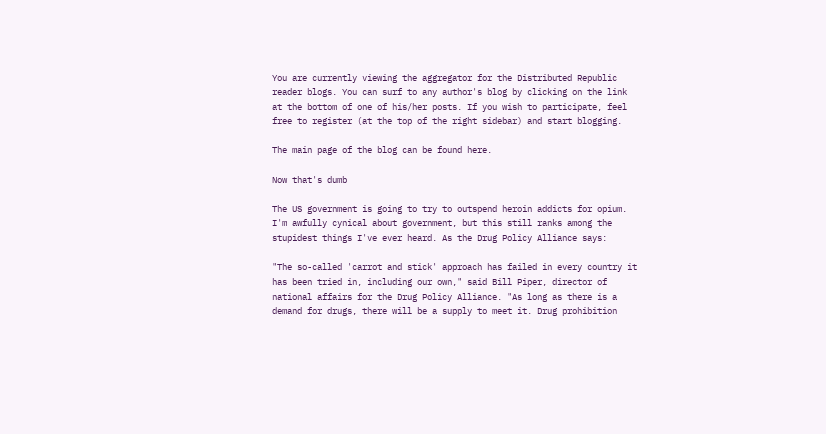You are currently viewing the aggregator for the Distributed Republic reader blogs. You can surf to any author's blog by clicking on the link at the bottom of one of his/her posts. If you wish to participate, feel free to register (at the top of the right sidebar) and start blogging.

The main page of the blog can be found here.

Now that's dumb

The US government is going to try to outspend heroin addicts for opium. I'm awfully cynical about government, but this still ranks among the stupidest things I've ever heard. As the Drug Policy Alliance says:

"The so-called 'carrot and stick' approach has failed in every country it has been tried in, including our own," said Bill Piper, director of national affairs for the Drug Policy Alliance. "As long as there is a demand for drugs, there will be a supply to meet it. Drug prohibition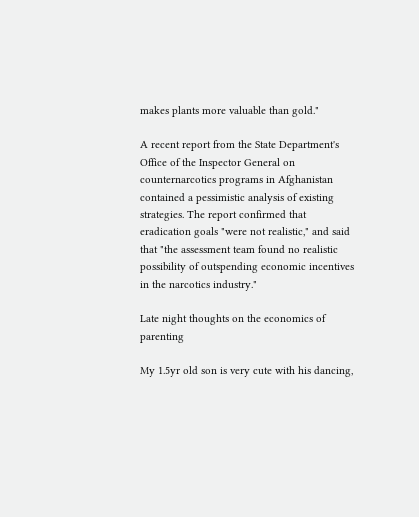makes plants more valuable than gold."

A recent report from the State Department's Office of the Inspector General on counternarcotics programs in Afghanistan contained a pessimistic analysis of existing strategies. The report confirmed that eradication goals "were not realistic," and said that "the assessment team found no realistic possibility of outspending economic incentives in the narcotics industry."

Late night thoughts on the economics of parenting

My 1.5yr old son is very cute with his dancing,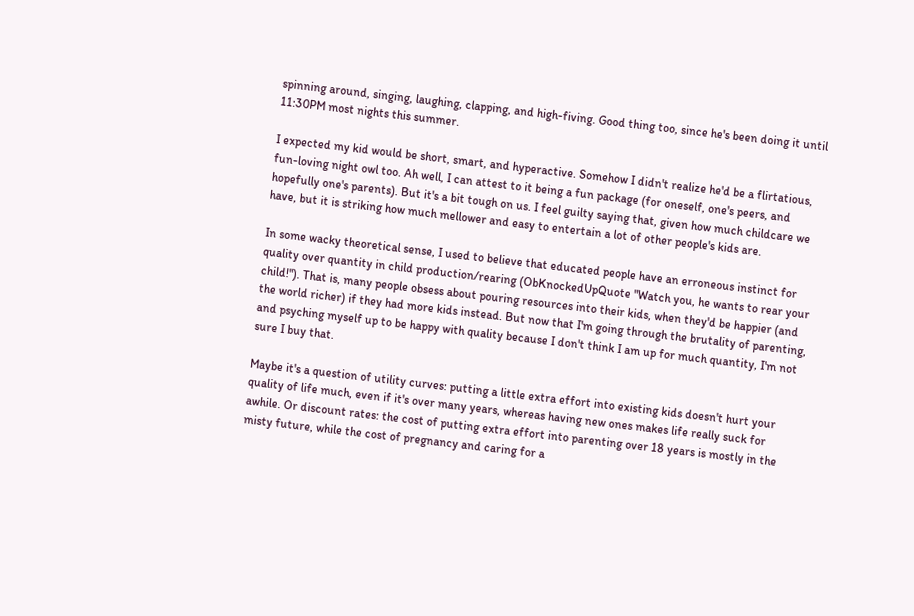spinning around, singing, laughing, clapping, and high-fiving. Good thing too, since he's been doing it until 11:30PM most nights this summer.

I expected my kid would be short, smart, and hyperactive. Somehow I didn't realize he'd be a flirtatious, fun-loving night owl too. Ah well, I can attest to it being a fun package (for oneself, one's peers, and hopefully one's parents). But it's a bit tough on us. I feel guilty saying that, given how much childcare we have, but it is striking how much mellower and easy to entertain a lot of other people's kids are.

In some wacky theoretical sense, I used to believe that educated people have an erroneous instinct for quality over quantity in child production/rearing (ObKnockedUpQuote "Watch you, he wants to rear your child!"). That is, many people obsess about pouring resources into their kids, when they'd be happier (and the world richer) if they had more kids instead. But now that I'm going through the brutality of parenting, and psyching myself up to be happy with quality because I don't think I am up for much quantity, I'm not sure I buy that.

Maybe it's a question of utility curves: putting a little extra effort into existing kids doesn't hurt your quality of life much, even if it's over many years, whereas having new ones makes life really suck for awhile. Or discount rates: the cost of putting extra effort into parenting over 18 years is mostly in the misty future, while the cost of pregnancy and caring for a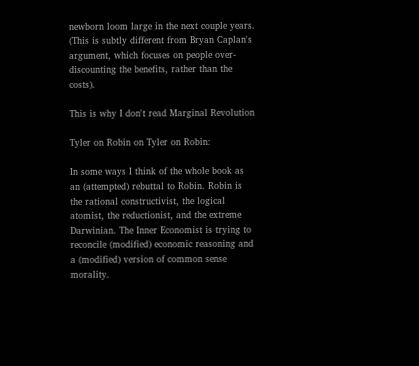newborn loom large in the next couple years. (This is subtly different from Bryan Caplan's argument, which focuses on people over-discounting the benefits, rather than the costs).

This is why I don't read Marginal Revolution

Tyler on Robin on Tyler on Robin:

In some ways I think of the whole book as an (attempted) rebuttal to Robin. Robin is the rational constructivist, the logical atomist, the reductionist, and the extreme Darwinian. The Inner Economist is trying to reconcile (modified) economic reasoning and a (modified) version of common sense morality.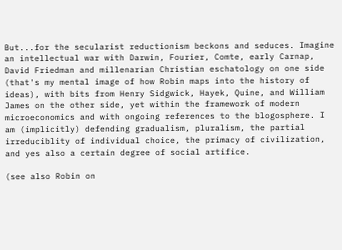But...for the secularist reductionism beckons and seduces. Imagine an intellectual war with Darwin, Fourier, Comte, early Carnap, David Friedman and millenarian Christian eschatology on one side (that's my mental image of how Robin maps into the history of ideas), with bits from Henry Sidgwick, Hayek, Quine, and William James on the other side, yet within the framework of modern microeconomics and with ongoing references to the blogosphere. I am (implicitly) defending gradualism, pluralism, the partial irreduciblity of individual choice, the primacy of civilization, and yes also a certain degree of social artifice.

(see also Robin on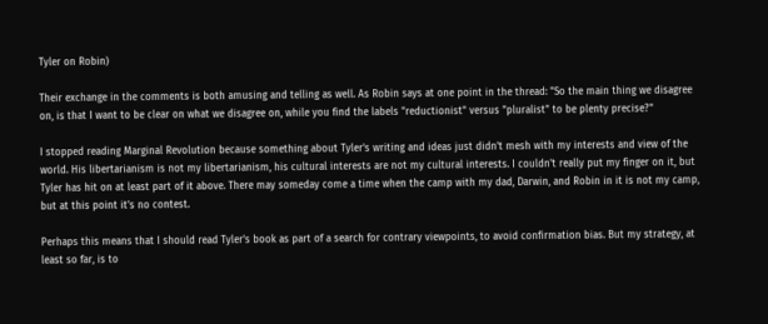Tyler on Robin)

Their exchange in the comments is both amusing and telling as well. As Robin says at one point in the thread: "So the main thing we disagree on, is that I want to be clear on what we disagree on, while you find the labels "reductionist" versus "pluralist" to be plenty precise?"

I stopped reading Marginal Revolution because something about Tyler's writing and ideas just didn't mesh with my interests and view of the world. His libertarianism is not my libertarianism, his cultural interests are not my cultural interests. I couldn't really put my finger on it, but Tyler has hit on at least part of it above. There may someday come a time when the camp with my dad, Darwin, and Robin in it is not my camp, but at this point it's no contest.

Perhaps this means that I should read Tyler's book as part of a search for contrary viewpoints, to avoid confirmation bias. But my strategy, at least so far, is to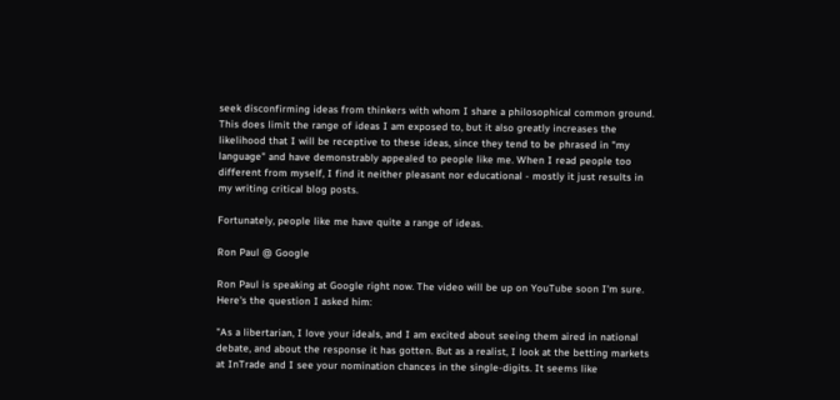seek disconfirming ideas from thinkers with whom I share a philosophical common ground. This does limit the range of ideas I am exposed to, but it also greatly increases the likelihood that I will be receptive to these ideas, since they tend to be phrased in "my language" and have demonstrably appealed to people like me. When I read people too different from myself, I find it neither pleasant nor educational - mostly it just results in my writing critical blog posts.

Fortunately, people like me have quite a range of ideas.

Ron Paul @ Google

Ron Paul is speaking at Google right now. The video will be up on YouTube soon I'm sure. Here's the question I asked him:

"As a libertarian, I love your ideals, and I am excited about seeing them aired in national debate, and about the response it has gotten. But as a realist, I look at the betting markets at InTrade and I see your nomination chances in the single-digits. It seems like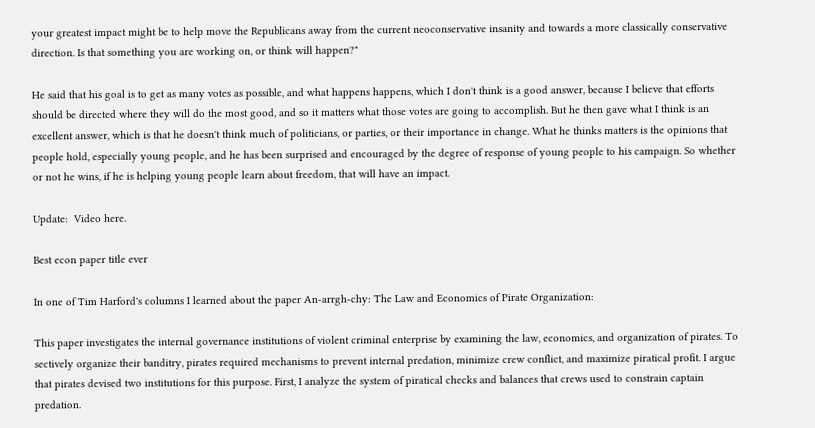your greatest impact might be to help move the Republicans away from the current neoconservative insanity and towards a more classically conservative direction. Is that something you are working on, or think will happen?"

He said that his goal is to get as many votes as possible, and what happens happens, which I don't think is a good answer, because I believe that efforts should be directed where they will do the most good, and so it matters what those votes are going to accomplish. But he then gave what I think is an excellent answer, which is that he doesn't think much of politicians, or parties, or their importance in change. What he thinks matters is the opinions that people hold, especially young people, and he has been surprised and encouraged by the degree of response of young people to his campaign. So whether or not he wins, if he is helping young people learn about freedom, that will have an impact.

Update:  Video here.

Best econ paper title ever

In one of Tim Harford's columns I learned about the paper An-arrgh-chy: The Law and Economics of Pirate Organization:

This paper investigates the internal governance institutions of violent criminal enterprise by examining the law, economics, and organization of pirates. To sectively organize their banditry, pirates required mechanisms to prevent internal predation, minimize crew conflict, and maximize piratical profit. I argue that pirates devised two institutions for this purpose. First, I analyze the system of piratical checks and balances that crews used to constrain captain predation.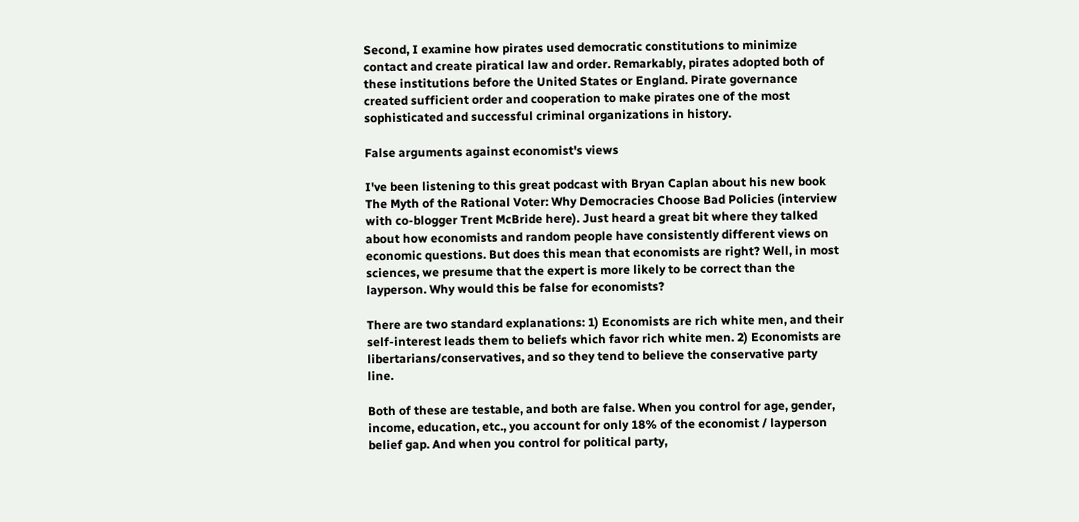Second, I examine how pirates used democratic constitutions to minimize contact and create piratical law and order. Remarkably, pirates adopted both of these institutions before the United States or England. Pirate governance created sufficient order and cooperation to make pirates one of the most sophisticated and successful criminal organizations in history.

False arguments against economist's views

I've been listening to this great podcast with Bryan Caplan about his new book The Myth of the Rational Voter: Why Democracies Choose Bad Policies (interview with co-blogger Trent McBride here). Just heard a great bit where they talked about how economists and random people have consistently different views on economic questions. But does this mean that economists are right? Well, in most sciences, we presume that the expert is more likely to be correct than the layperson. Why would this be false for economists?

There are two standard explanations: 1) Economists are rich white men, and their self-interest leads them to beliefs which favor rich white men. 2) Economists are libertarians/conservatives, and so they tend to believe the conservative party line.

Both of these are testable, and both are false. When you control for age, gender, income, education, etc., you account for only 18% of the economist / layperson belief gap. And when you control for political party,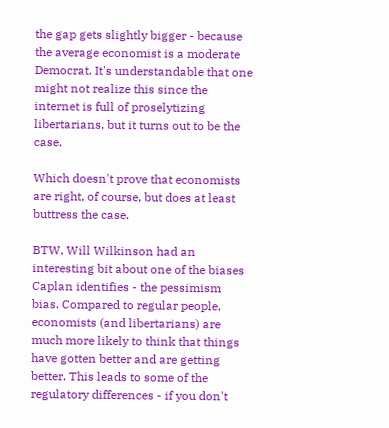the gap gets slightly bigger - because the average economist is a moderate Democrat. It's understandable that one might not realize this since the internet is full of proselytizing libertarians, but it turns out to be the case.

Which doesn't prove that economists are right, of course, but does at least buttress the case.

BTW, Will Wilkinson had an interesting bit about one of the biases Caplan identifies - the pessimism bias. Compared to regular people, economists (and libertarians) are much more likely to think that things have gotten better and are getting better. This leads to some of the regulatory differences - if you don't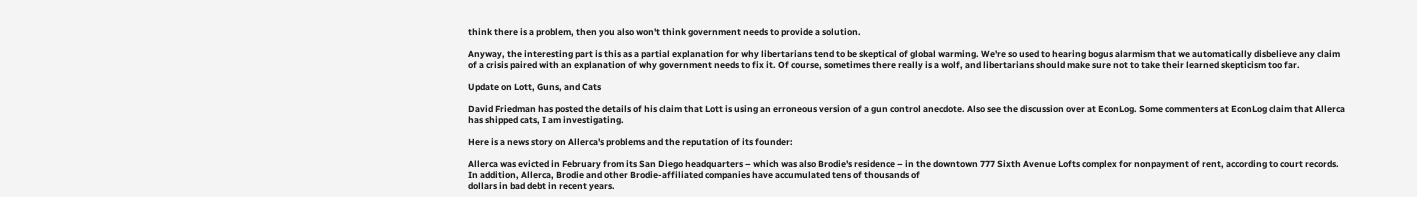think there is a problem, then you also won't think government needs to provide a solution.

Anyway, the interesting part is this as a partial explanation for why libertarians tend to be skeptical of global warming. We're so used to hearing bogus alarmism that we automatically disbelieve any claim of a crisis paired with an explanation of why government needs to fix it. Of course, sometimes there really is a wolf, and libertarians should make sure not to take their learned skepticism too far.

Update on Lott, Guns, and Cats

David Friedman has posted the details of his claim that Lott is using an erroneous version of a gun control anecdote. Also see the discussion over at EconLog. Some commenters at EconLog claim that Allerca has shipped cats, I am investigating.

Here is a news story on Allerca's problems and the reputation of its founder:

Allerca was evicted in February from its San Diego headquarters – which was also Brodie's residence – in the downtown 777 Sixth Avenue Lofts complex for nonpayment of rent, according to court records. In addition, Allerca, Brodie and other Brodie-affiliated companies have accumulated tens of thousands of
dollars in bad debt in recent years.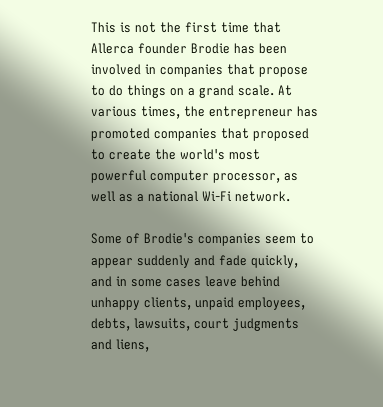This is not the first time that Allerca founder Brodie has been involved in companies that propose to do things on a grand scale. At various times, the entrepreneur has promoted companies that proposed to create the world's most powerful computer processor, as well as a national Wi-Fi network.

Some of Brodie's companies seem to appear suddenly and fade quickly, and in some cases leave behind unhappy clients, unpaid employees, debts, lawsuits, court judgments and liens,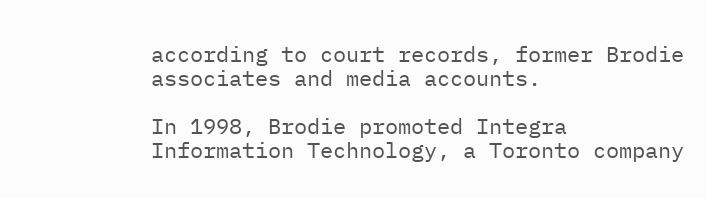according to court records, former Brodie associates and media accounts.

In 1998, Brodie promoted Integra Information Technology, a Toronto company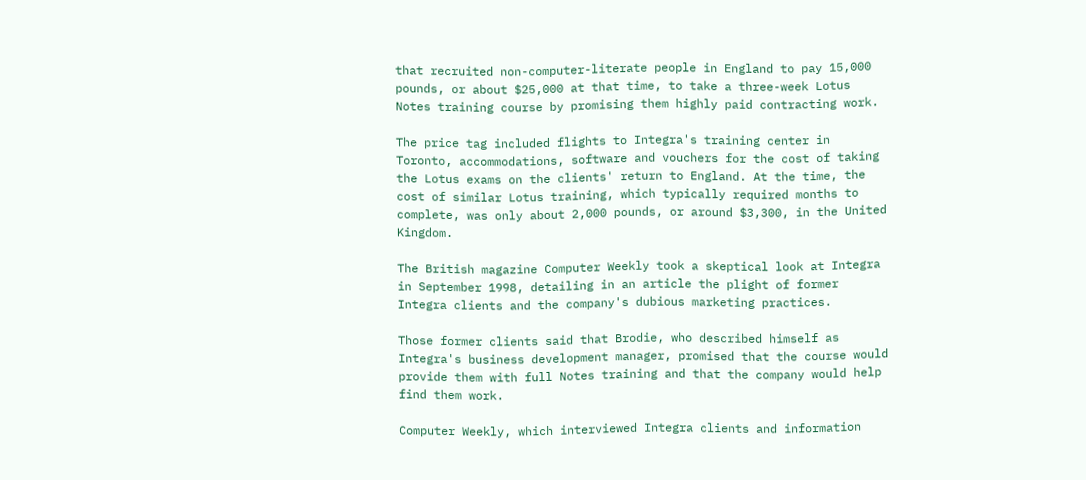that recruited non-computer-literate people in England to pay 15,000 pounds, or about $25,000 at that time, to take a three-week Lotus Notes training course by promising them highly paid contracting work.

The price tag included flights to Integra's training center in Toronto, accommodations, software and vouchers for the cost of taking the Lotus exams on the clients' return to England. At the time, the cost of similar Lotus training, which typically required months to complete, was only about 2,000 pounds, or around $3,300, in the United Kingdom.

The British magazine Computer Weekly took a skeptical look at Integra in September 1998, detailing in an article the plight of former Integra clients and the company's dubious marketing practices.

Those former clients said that Brodie, who described himself as Integra's business development manager, promised that the course would provide them with full Notes training and that the company would help find them work.

Computer Weekly, which interviewed Integra clients and information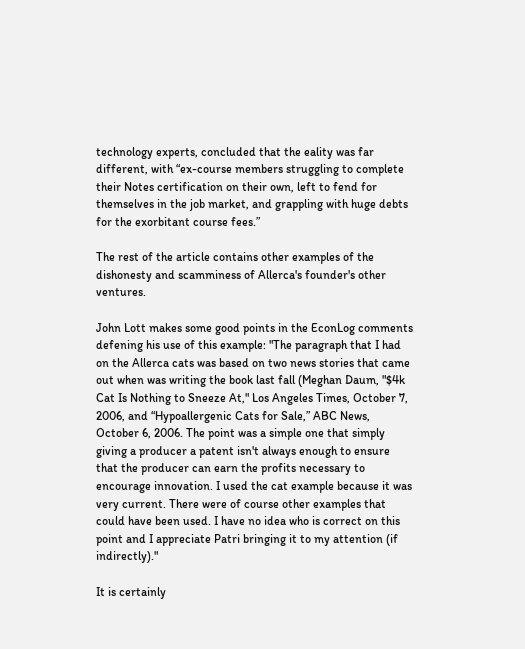technology experts, concluded that the eality was far different, with “ex-course members struggling to complete their Notes certification on their own, left to fend for themselves in the job market, and grappling with huge debts for the exorbitant course fees.”

The rest of the article contains other examples of the dishonesty and scamminess of Allerca's founder's other ventures.

John Lott makes some good points in the EconLog comments defening his use of this example: "The paragraph that I had on the Allerca cats was based on two news stories that came out when was writing the book last fall (Meghan Daum, "$4k Cat Is Nothing to Sneeze At," Los Angeles Times, October 7, 2006, and “Hypoallergenic Cats for Sale,” ABC News, October 6, 2006. The point was a simple one that simply giving a producer a patent isn't always enough to ensure that the producer can earn the profits necessary to encourage innovation. I used the cat example because it was very current. There were of course other examples that could have been used. I have no idea who is correct on this point and I appreciate Patri bringing it to my attention (if indirectly)."

It is certainly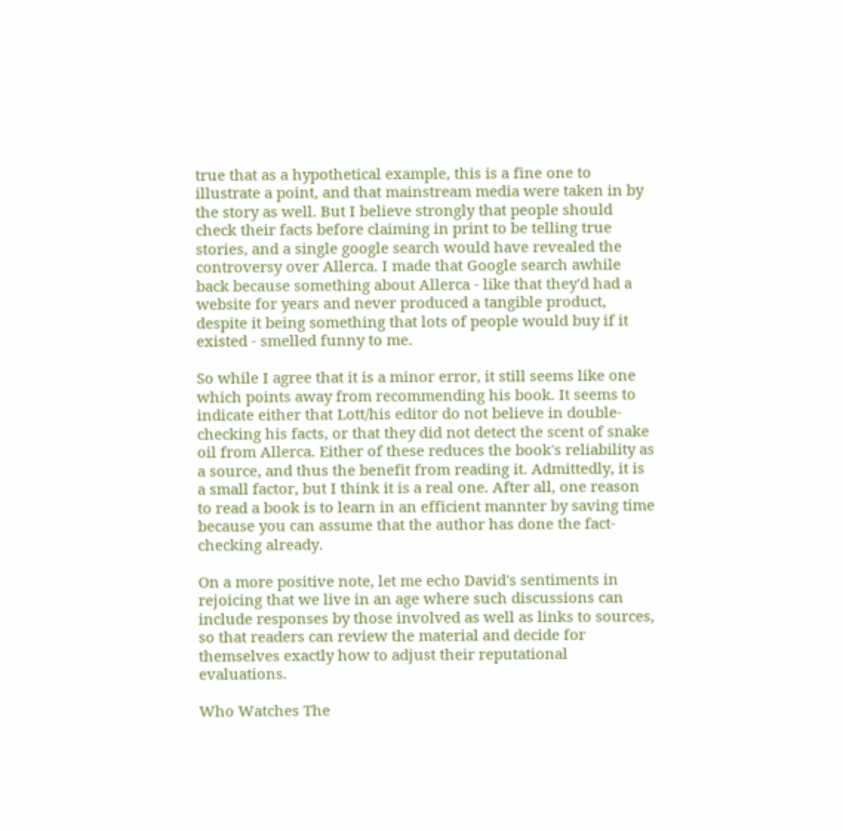true that as a hypothetical example, this is a fine one to illustrate a point, and that mainstream media were taken in by the story as well. But I believe strongly that people should check their facts before claiming in print to be telling true stories, and a single google search would have revealed the controversy over Allerca. I made that Google search awhile back because something about Allerca - like that they'd had a website for years and never produced a tangible product, despite it being something that lots of people would buy if it existed - smelled funny to me.

So while I agree that it is a minor error, it still seems like one which points away from recommending his book. It seems to indicate either that Lott/his editor do not believe in double-checking his facts, or that they did not detect the scent of snake oil from Allerca. Either of these reduces the book's reliability as a source, and thus the benefit from reading it. Admittedly, it is a small factor, but I think it is a real one. After all, one reason to read a book is to learn in an efficient mannter by saving time because you can assume that the author has done the fact-checking already.

On a more positive note, let me echo David's sentiments in rejoicing that we live in an age where such discussions can include responses by those involved as well as links to sources, so that readers can review the material and decide for themselves exactly how to adjust their reputational evaluations.

Who Watches The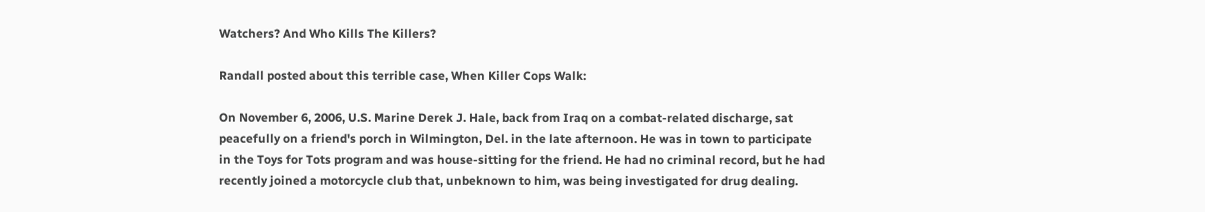Watchers? And Who Kills The Killers?

Randall posted about this terrible case, When Killer Cops Walk:

On November 6, 2006, U.S. Marine Derek J. Hale, back from Iraq on a combat-related discharge, sat peacefully on a friend's porch in Wilmington, Del. in the late afternoon. He was in town to participate in the Toys for Tots program and was house-sitting for the friend. He had no criminal record, but he had recently joined a motorcycle club that, unbeknown to him, was being investigated for drug dealing.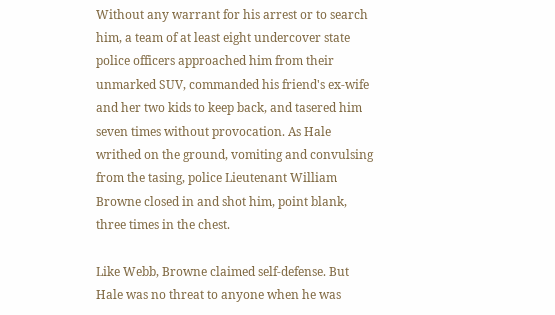Without any warrant for his arrest or to search him, a team of at least eight undercover state police officers approached him from their unmarked SUV, commanded his friend's ex-wife and her two kids to keep back, and tasered him seven times without provocation. As Hale writhed on the ground, vomiting and convulsing from the tasing, police Lieutenant William Browne closed in and shot him, point blank, three times in the chest.

Like Webb, Browne claimed self-defense. But Hale was no threat to anyone when he was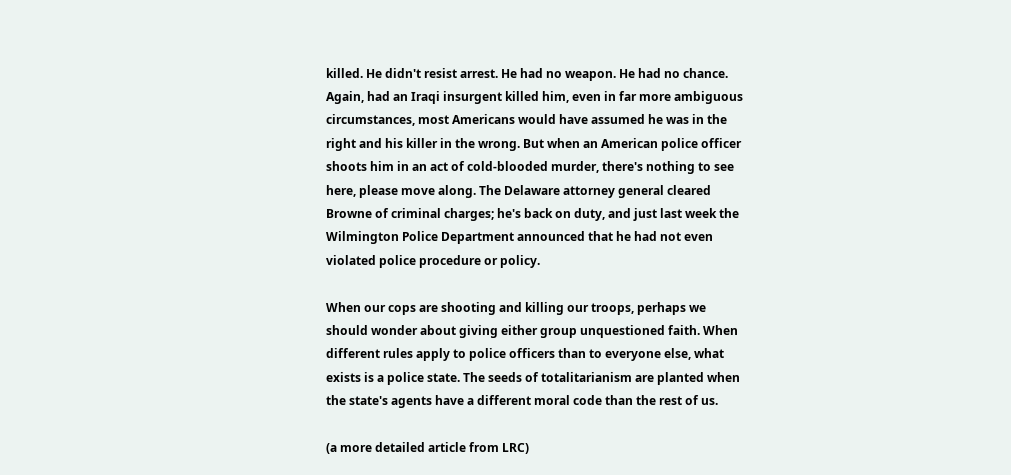killed. He didn't resist arrest. He had no weapon. He had no chance. Again, had an Iraqi insurgent killed him, even in far more ambiguous circumstances, most Americans would have assumed he was in the right and his killer in the wrong. But when an American police officer shoots him in an act of cold-blooded murder, there's nothing to see here, please move along. The Delaware attorney general cleared Browne of criminal charges; he's back on duty, and just last week the Wilmington Police Department announced that he had not even violated police procedure or policy.

When our cops are shooting and killing our troops, perhaps we should wonder about giving either group unquestioned faith. When different rules apply to police officers than to everyone else, what exists is a police state. The seeds of totalitarianism are planted when the state's agents have a different moral code than the rest of us.

(a more detailed article from LRC)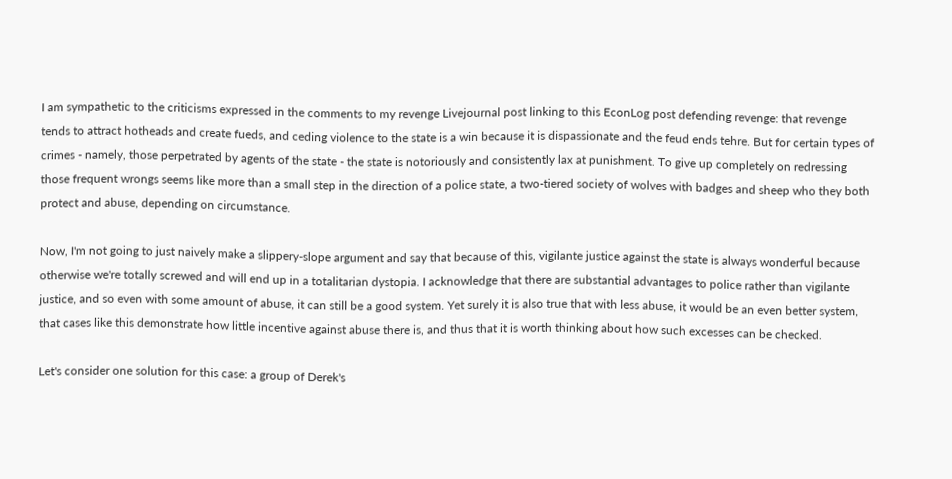I am sympathetic to the criticisms expressed in the comments to my revenge Livejournal post linking to this EconLog post defending revenge: that revenge tends to attract hotheads and create fueds, and ceding violence to the state is a win because it is dispassionate and the feud ends tehre. But for certain types of crimes - namely, those perpetrated by agents of the state - the state is notoriously and consistently lax at punishment. To give up completely on redressing those frequent wrongs seems like more than a small step in the direction of a police state, a two-tiered society of wolves with badges and sheep who they both protect and abuse, depending on circumstance.

Now, I'm not going to just naively make a slippery-slope argument and say that because of this, vigilante justice against the state is always wonderful because otherwise we're totally screwed and will end up in a totalitarian dystopia. I acknowledge that there are substantial advantages to police rather than vigilante justice, and so even with some amount of abuse, it can still be a good system. Yet surely it is also true that with less abuse, it would be an even better system, that cases like this demonstrate how little incentive against abuse there is, and thus that it is worth thinking about how such excesses can be checked.

Let's consider one solution for this case: a group of Derek's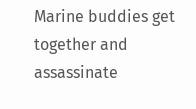Marine buddies get together and assassinate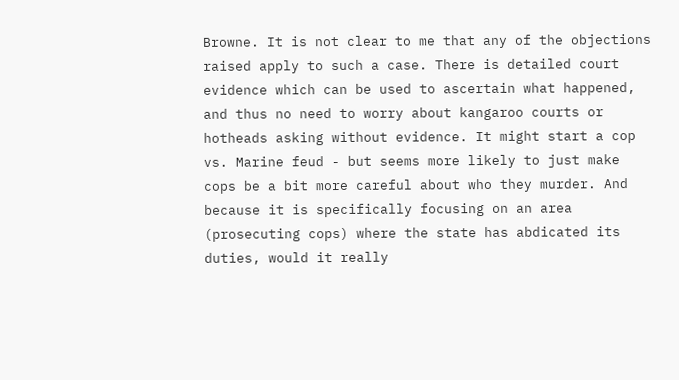Browne. It is not clear to me that any of the objections raised apply to such a case. There is detailed court evidence which can be used to ascertain what happened, and thus no need to worry about kangaroo courts or hotheads asking without evidence. It might start a cop vs. Marine feud - but seems more likely to just make cops be a bit more careful about who they murder. And because it is specifically focusing on an area (prosecuting cops) where the state has abdicated its duties, would it really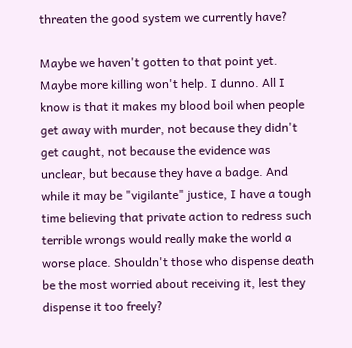threaten the good system we currently have?

Maybe we haven't gotten to that point yet. Maybe more killing won't help. I dunno. All I know is that it makes my blood boil when people get away with murder, not because they didn't get caught, not because the evidence was unclear, but because they have a badge. And while it may be "vigilante" justice, I have a tough time believing that private action to redress such terrible wrongs would really make the world a worse place. Shouldn't those who dispense death be the most worried about receiving it, lest they dispense it too freely?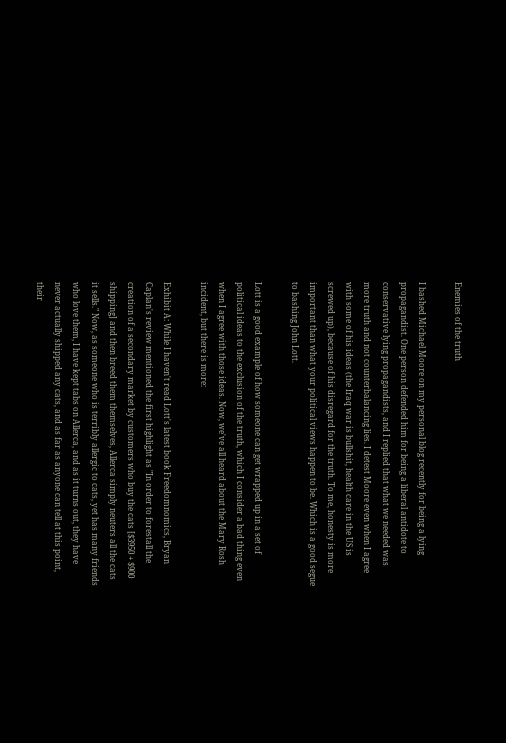Enemies of the truth

I bashed Michael Moore on my personal blog recently for being a lying propagandist. One person defended him for being a liberal antidote to conservative lying propagandists, and I replied that what we needed was more truth and not counterbalancing lies. I detest Moore even when I agree with some of his ideas (the Iraq war is bullshit, health care in the US is screwed up), because of his disregard for the truth. To me, honesty is more important than what your political views happen to be. Which is a good segue to bashing John Lott.

Lott is a good example of how someone can get wrapped up in a set of political ideas to the exclusion of the truth, which I consider a bad thing even when I agree with those ideas. Now, we've all heard about the Mary Rosh incident, but there is more:

Exhibit A: While I haven't read Lott's latest book Freedomnomics, Bryan Caplan's review mentioned the first highlight as "In order to forestall the creation of a secondary market by customers who buy the cats [$3950 + $900 shipping] and then breed them themselves, Allerca simply neuters all the cats it sells." Now, as someone who is terribly allergic to cats, yet has many friends who love them, I have kept tabs on Allerca, and as it turns out, they have never actually shipped any cats, and as far as anyone can tell at this point, their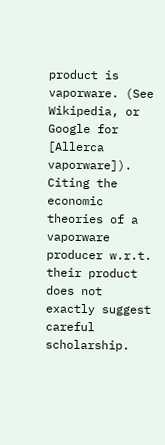product is vaporware. (See Wikipedia, or Google for [Allerca vaporware]). Citing the economic theories of a vaporware producer w.r.t. their product does not exactly suggest careful scholarship.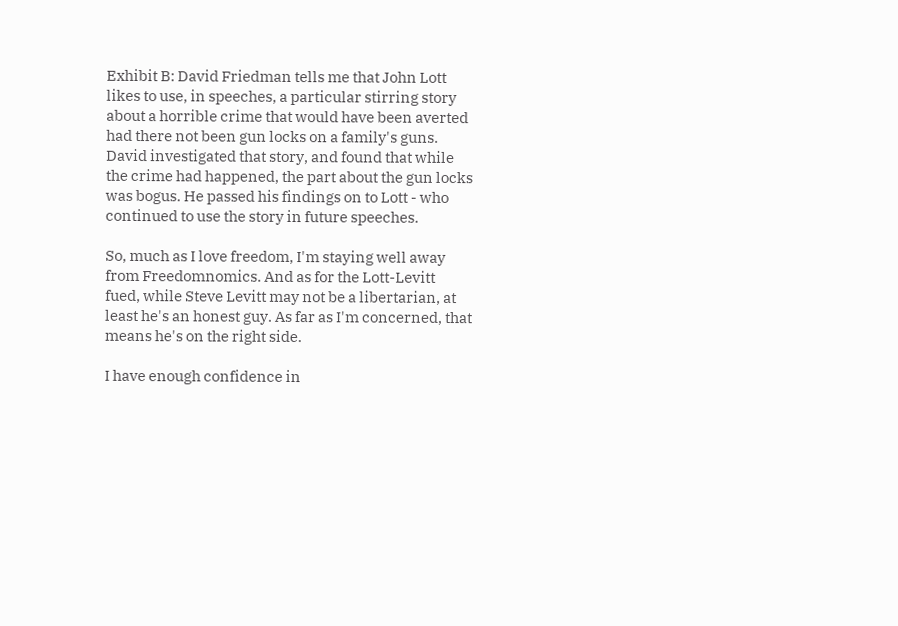Exhibit B: David Friedman tells me that John Lott likes to use, in speeches, a particular stirring story about a horrible crime that would have been averted had there not been gun locks on a family's guns. David investigated that story, and found that while the crime had happened, the part about the gun locks was bogus. He passed his findings on to Lott - who continued to use the story in future speeches.

So, much as I love freedom, I'm staying well away from Freedomnomics. And as for the Lott-Levitt fued, while Steve Levitt may not be a libertarian, at least he's an honest guy. As far as I'm concerned, that means he's on the right side.

I have enough confidence in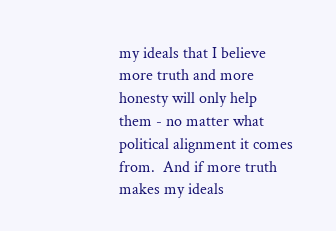my ideals that I believe more truth and more honesty will only help them - no matter what political alignment it comes from.  And if more truth makes my ideals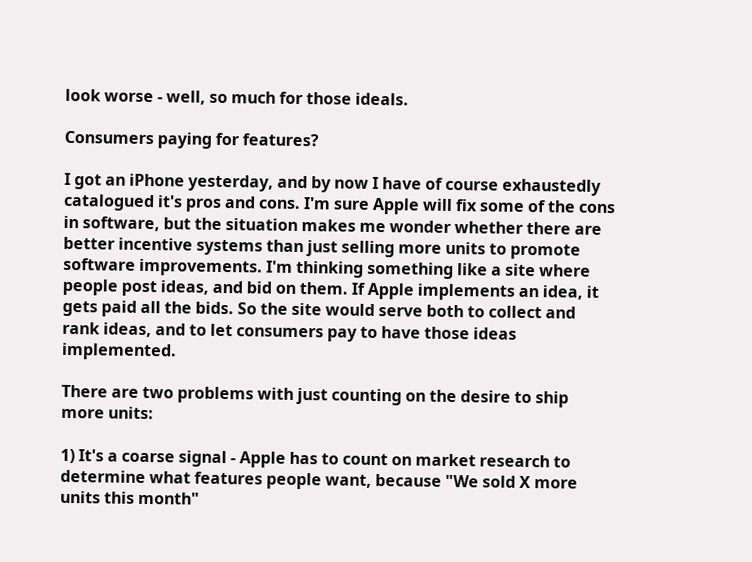look worse - well, so much for those ideals.

Consumers paying for features?

I got an iPhone yesterday, and by now I have of course exhaustedly catalogued it's pros and cons. I'm sure Apple will fix some of the cons in software, but the situation makes me wonder whether there are better incentive systems than just selling more units to promote software improvements. I'm thinking something like a site where people post ideas, and bid on them. If Apple implements an idea, it gets paid all the bids. So the site would serve both to collect and rank ideas, and to let consumers pay to have those ideas implemented.

There are two problems with just counting on the desire to ship more units:

1) It's a coarse signal - Apple has to count on market research to determine what features people want, because "We sold X more units this month"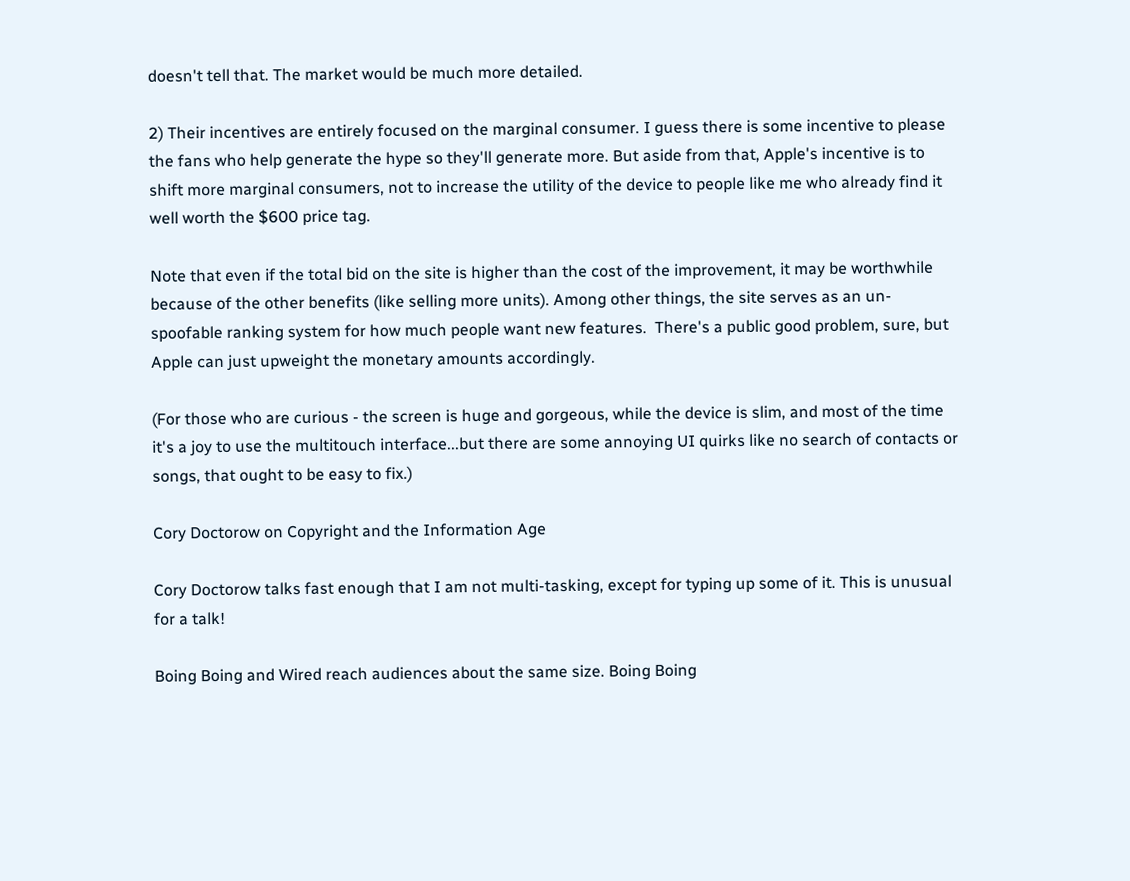doesn't tell that. The market would be much more detailed.

2) Their incentives are entirely focused on the marginal consumer. I guess there is some incentive to please the fans who help generate the hype so they'll generate more. But aside from that, Apple's incentive is to shift more marginal consumers, not to increase the utility of the device to people like me who already find it well worth the $600 price tag.

Note that even if the total bid on the site is higher than the cost of the improvement, it may be worthwhile because of the other benefits (like selling more units). Among other things, the site serves as an un-spoofable ranking system for how much people want new features.  There's a public good problem, sure, but Apple can just upweight the monetary amounts accordingly.

(For those who are curious - the screen is huge and gorgeous, while the device is slim, and most of the time it's a joy to use the multitouch interface...but there are some annoying UI quirks like no search of contacts or songs, that ought to be easy to fix.)

Cory Doctorow on Copyright and the Information Age

Cory Doctorow talks fast enough that I am not multi-tasking, except for typing up some of it. This is unusual for a talk!

Boing Boing and Wired reach audiences about the same size. Boing Boing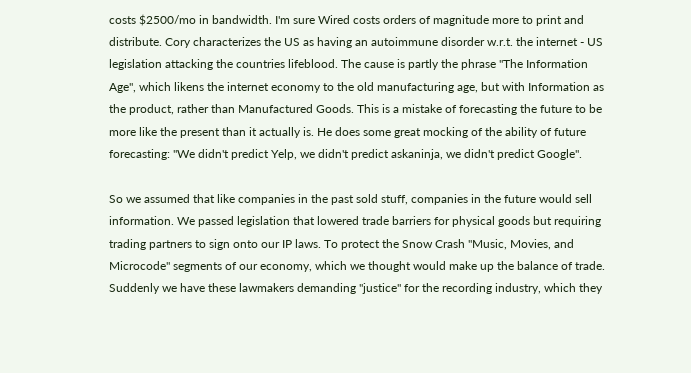costs $2500/mo in bandwidth. I'm sure Wired costs orders of magnitude more to print and distribute. Cory characterizes the US as having an autoimmune disorder w.r.t. the internet - US legislation attacking the countries lifeblood. The cause is partly the phrase "The Information Age", which likens the internet economy to the old manufacturing age, but with Information as the product, rather than Manufactured Goods. This is a mistake of forecasting the future to be more like the present than it actually is. He does some great mocking of the ability of future forecasting: "We didn't predict Yelp, we didn't predict askaninja, we didn't predict Google".

So we assumed that like companies in the past sold stuff, companies in the future would sell information. We passed legislation that lowered trade barriers for physical goods but requiring trading partners to sign onto our IP laws. To protect the Snow Crash "Music, Movies, and Microcode" segments of our economy, which we thought would make up the balance of trade. Suddenly we have these lawmakers demanding "justice" for the recording industry, which they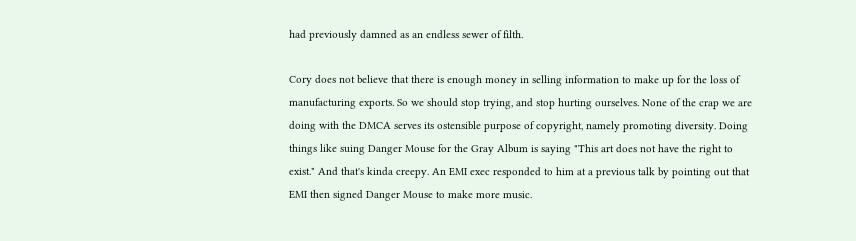had previously damned as an endless sewer of filth.

Cory does not believe that there is enough money in selling information to make up for the loss of manufacturing exports. So we should stop trying, and stop hurting ourselves. None of the crap we are doing with the DMCA serves its ostensible purpose of copyright, namely promoting diversity. Doing things like suing Danger Mouse for the Gray Album is saying "This art does not have the right to exist." And that's kinda creepy. An EMI exec responded to him at a previous talk by pointing out that EMI then signed Danger Mouse to make more music.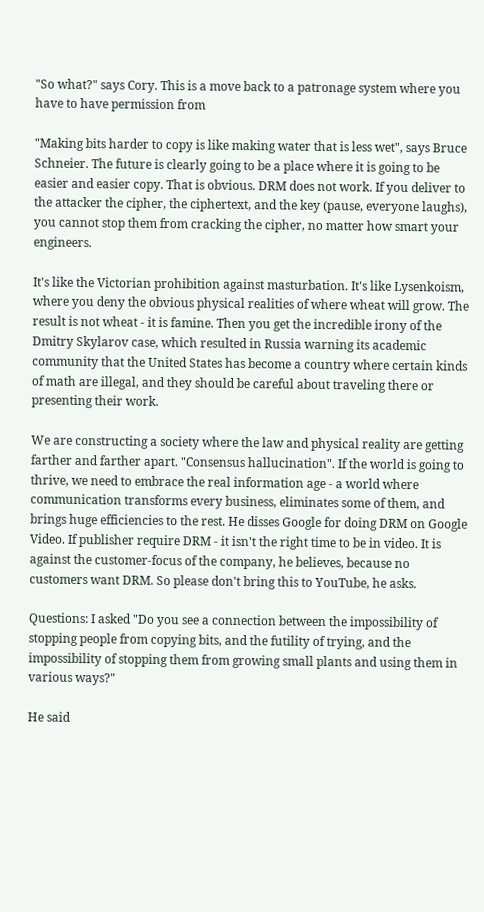"So what?" says Cory. This is a move back to a patronage system where you have to have permission from

"Making bits harder to copy is like making water that is less wet", says Bruce Schneier. The future is clearly going to be a place where it is going to be easier and easier copy. That is obvious. DRM does not work. If you deliver to the attacker the cipher, the ciphertext, and the key (pause, everyone laughs), you cannot stop them from cracking the cipher, no matter how smart your engineers.

It's like the Victorian prohibition against masturbation. It's like Lysenkoism, where you deny the obvious physical realities of where wheat will grow. The result is not wheat - it is famine. Then you get the incredible irony of the Dmitry Skylarov case, which resulted in Russia warning its academic community that the United States has become a country where certain kinds of math are illegal, and they should be careful about traveling there or presenting their work.

We are constructing a society where the law and physical reality are getting farther and farther apart. "Consensus hallucination". If the world is going to thrive, we need to embrace the real information age - a world where communication transforms every business, eliminates some of them, and brings huge efficiencies to the rest. He disses Google for doing DRM on Google Video. If publisher require DRM - it isn't the right time to be in video. It is against the customer-focus of the company, he believes, because no customers want DRM. So please don't bring this to YouTube, he asks.

Questions: I asked "Do you see a connection between the impossibility of stopping people from copying bits, and the futility of trying, and the impossibility of stopping them from growing small plants and using them in various ways?"

He said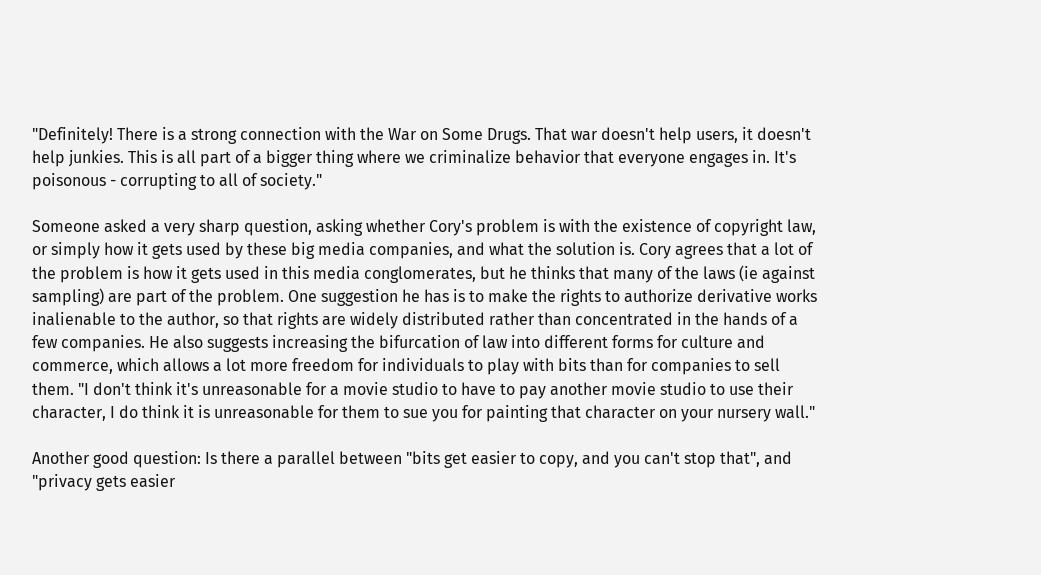"Definitely! There is a strong connection with the War on Some Drugs. That war doesn't help users, it doesn't help junkies. This is all part of a bigger thing where we criminalize behavior that everyone engages in. It's poisonous - corrupting to all of society."

Someone asked a very sharp question, asking whether Cory's problem is with the existence of copyright law, or simply how it gets used by these big media companies, and what the solution is. Cory agrees that a lot of the problem is how it gets used in this media conglomerates, but he thinks that many of the laws (ie against sampling) are part of the problem. One suggestion he has is to make the rights to authorize derivative works inalienable to the author, so that rights are widely distributed rather than concentrated in the hands of a few companies. He also suggests increasing the bifurcation of law into different forms for culture and commerce, which allows a lot more freedom for individuals to play with bits than for companies to sell them. "I don't think it's unreasonable for a movie studio to have to pay another movie studio to use their character, I do think it is unreasonable for them to sue you for painting that character on your nursery wall."

Another good question: Is there a parallel between "bits get easier to copy, and you can't stop that", and "privacy gets easier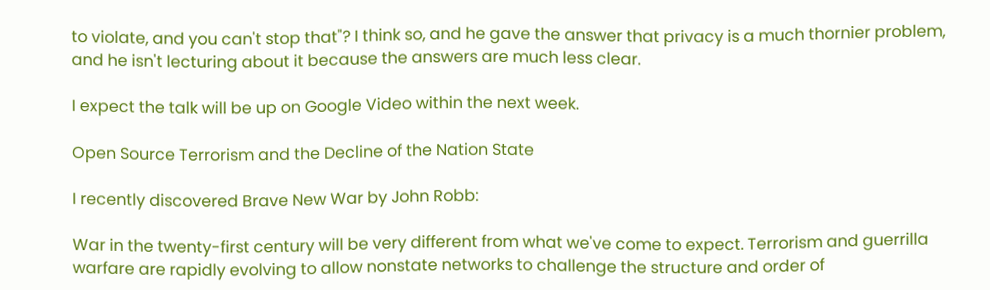to violate, and you can't stop that"? I think so, and he gave the answer that privacy is a much thornier problem, and he isn't lecturing about it because the answers are much less clear.

I expect the talk will be up on Google Video within the next week.

Open Source Terrorism and the Decline of the Nation State

I recently discovered Brave New War by John Robb:

War in the twenty-first century will be very different from what we've come to expect. Terrorism and guerrilla warfare are rapidly evolving to allow nonstate networks to challenge the structure and order of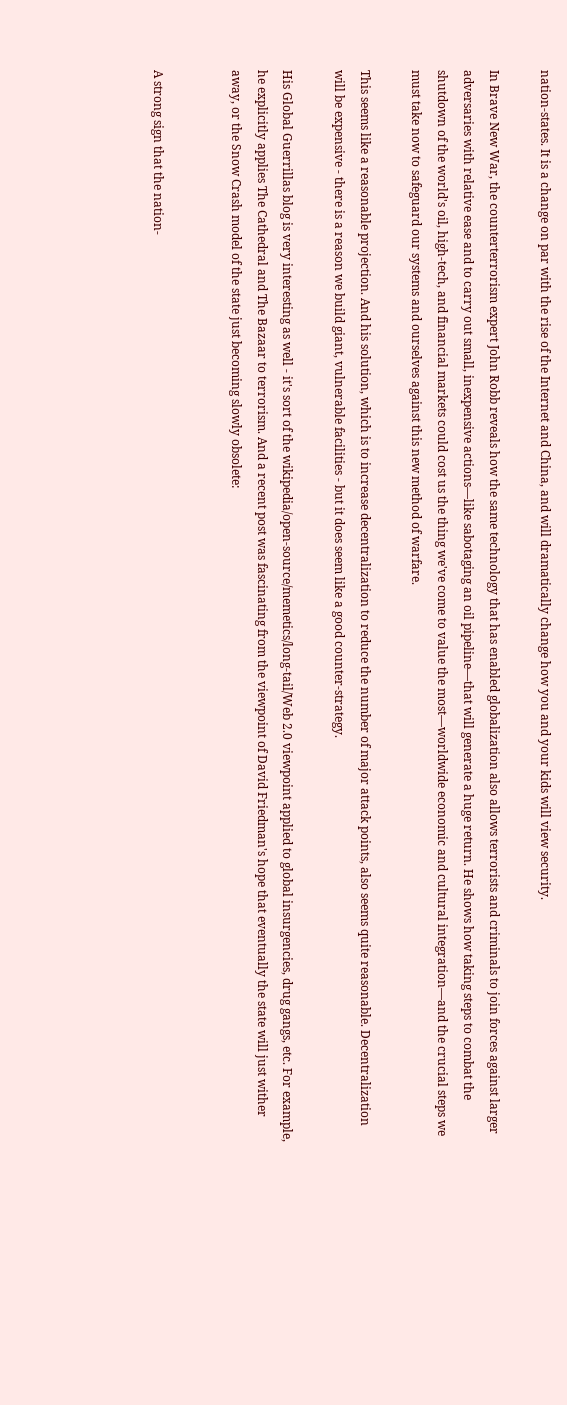nation-states. It is a change on par with the rise of the Internet and China, and will dramatically change how you and your kids will view security.

In Brave New War, the counterterrorism expert John Robb reveals how the same technology that has enabled globalization also allows terrorists and criminals to join forces against larger adversaries with relative ease and to carry out small, inexpensive actions—like sabotaging an oil pipeline—that will generate a huge return. He shows how taking steps to combat the shutdown of the world's oil, high-tech, and financial markets could cost us the thing we've come to value the most—worldwide economic and cultural integration—and the crucial steps we must take now to safeguard our systems and ourselves against this new method of warfare.

This seems like a reasonable projection. And his solution, which is to increase decentralization to reduce the number of major attack points, also seems quite reasonable. Decentralization will be expensive - there is a reason we build giant, vulnerable facilities - but it does seem like a good counter-strategy.

His Global Guerrillas blog is very interesting as well - it's sort of the wikipedia/open-source/memetics/long-tail/Web 2.0 viewpoint applied to global insurgencies, drug gangs, etc. For example, he explicitly applies The Cathedral and The Bazaar to terrorism. And a recent post was fascinating from the viewpoint of David Friedman's hope that eventually the state will just wither away, or the Snow Crash model of the state just becoming slowly obsolete:


A strong sign that the nation-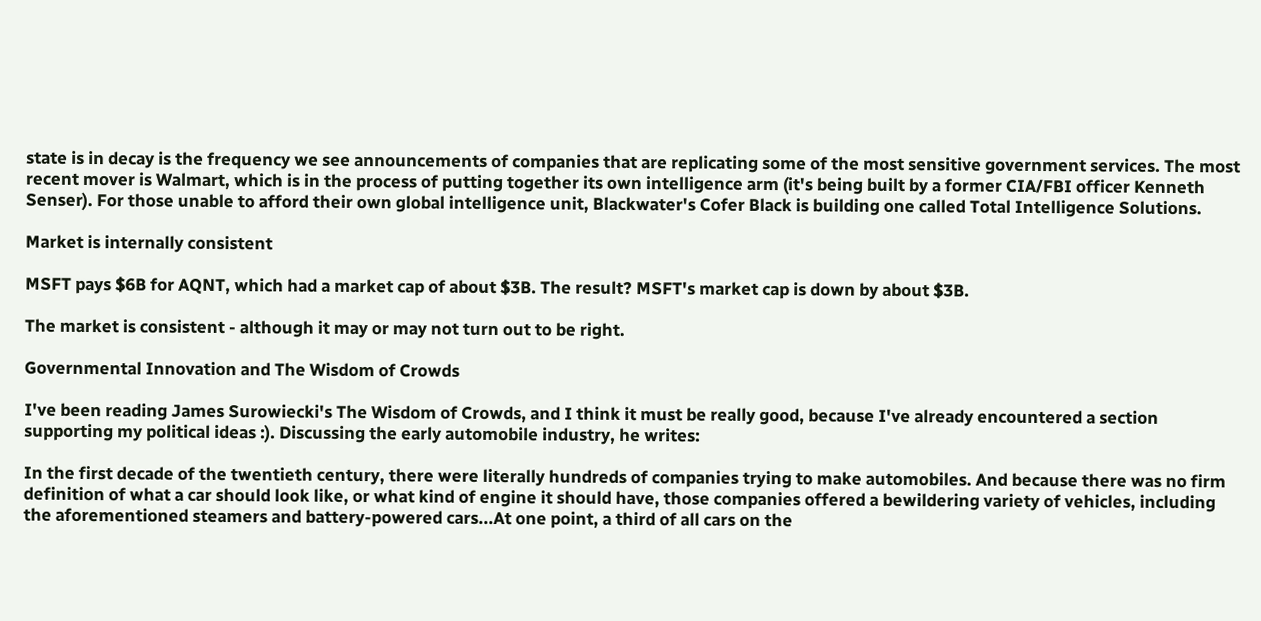state is in decay is the frequency we see announcements of companies that are replicating some of the most sensitive government services. The most recent mover is Walmart, which is in the process of putting together its own intelligence arm (it's being built by a former CIA/FBI officer Kenneth Senser). For those unable to afford their own global intelligence unit, Blackwater's Cofer Black is building one called Total Intelligence Solutions.

Market is internally consistent

MSFT pays $6B for AQNT, which had a market cap of about $3B. The result? MSFT's market cap is down by about $3B.

The market is consistent - although it may or may not turn out to be right.

Governmental Innovation and The Wisdom of Crowds

I've been reading James Surowiecki's The Wisdom of Crowds, and I think it must be really good, because I've already encountered a section supporting my political ideas :). Discussing the early automobile industry, he writes:

In the first decade of the twentieth century, there were literally hundreds of companies trying to make automobiles. And because there was no firm definition of what a car should look like, or what kind of engine it should have, those companies offered a bewildering variety of vehicles, including the aforementioned steamers and battery-powered cars...At one point, a third of all cars on the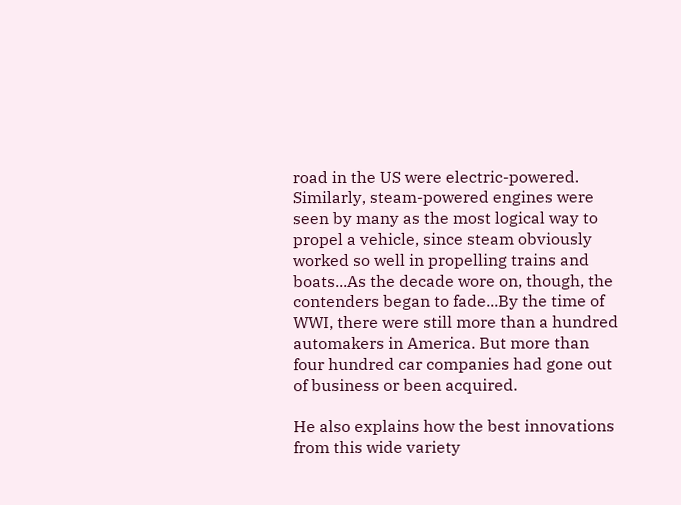road in the US were electric-powered. Similarly, steam-powered engines were seen by many as the most logical way to propel a vehicle, since steam obviously worked so well in propelling trains and boats...As the decade wore on, though, the contenders began to fade...By the time of WWI, there were still more than a hundred automakers in America. But more than four hundred car companies had gone out of business or been acquired.

He also explains how the best innovations from this wide variety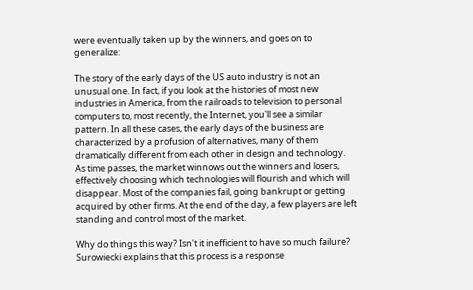were eventually taken up by the winners, and goes on to generalize:

The story of the early days of the US auto industry is not an unusual one. In fact, if you look at the histories of most new industries in America, from the railroads to television to personal computers to, most recently, the Internet, you'll see a similar pattern. In all these cases, the early days of the business are characterized by a profusion of alternatives, many of them dramatically different from each other in design and technology. As time passes, the market winnows out the winners and losers, effectively choosing which technologies will flourish and which will disappear. Most of the companies fail, going bankrupt or getting acquired by other firms. At the end of the day, a few players are left standing and control most of the market.

Why do things this way? Isn't it inefficient to have so much failure? Surowiecki explains that this process is a response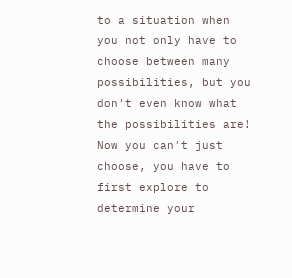to a situation when you not only have to choose between many possibilities, but you don't even know what the possibilities are! Now you can't just choose, you have to first explore to determine your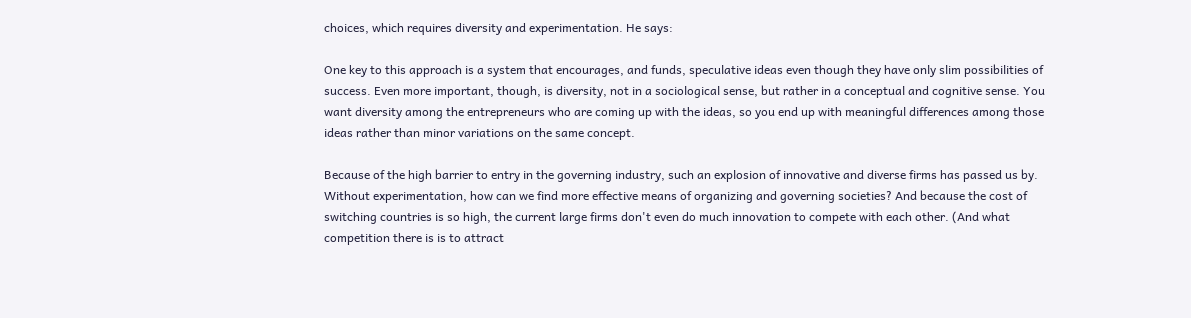choices, which requires diversity and experimentation. He says:

One key to this approach is a system that encourages, and funds, speculative ideas even though they have only slim possibilities of success. Even more important, though, is diversity, not in a sociological sense, but rather in a conceptual and cognitive sense. You want diversity among the entrepreneurs who are coming up with the ideas, so you end up with meaningful differences among those ideas rather than minor variations on the same concept.

Because of the high barrier to entry in the governing industry, such an explosion of innovative and diverse firms has passed us by. Without experimentation, how can we find more effective means of organizing and governing societies? And because the cost of switching countries is so high, the current large firms don't even do much innovation to compete with each other. (And what competition there is is to attract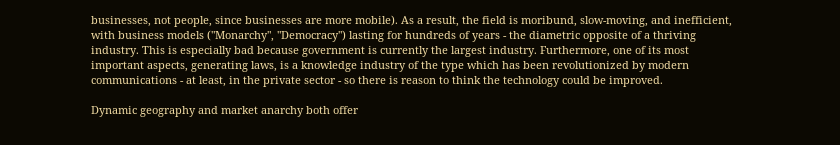businesses, not people, since businesses are more mobile). As a result, the field is moribund, slow-moving, and inefficient, with business models ("Monarchy", "Democracy") lasting for hundreds of years - the diametric opposite of a thriving industry. This is especially bad because government is currently the largest industry. Furthermore, one of its most important aspects, generating laws, is a knowledge industry of the type which has been revolutionized by modern communications - at least, in the private sector - so there is reason to think the technology could be improved.

Dynamic geography and market anarchy both offer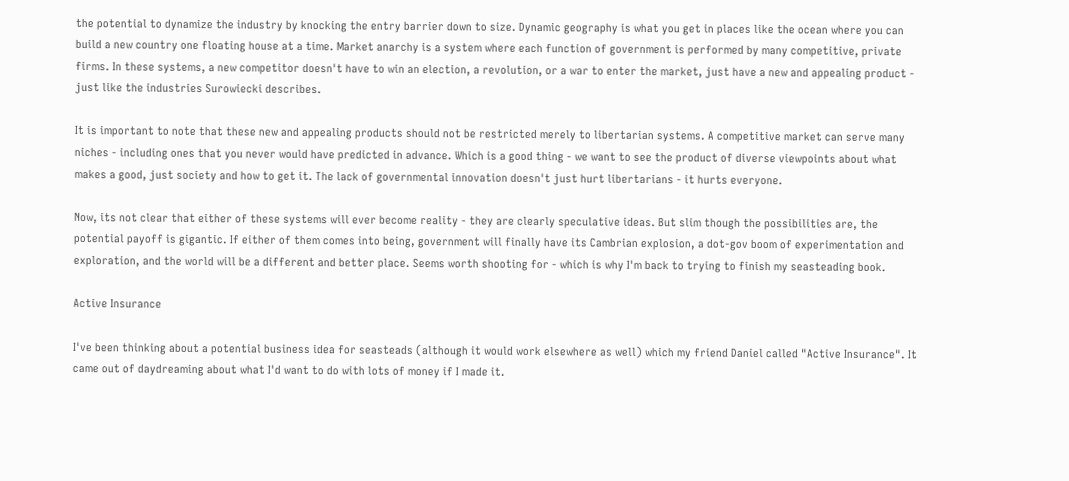the potential to dynamize the industry by knocking the entry barrier down to size. Dynamic geography is what you get in places like the ocean where you can build a new country one floating house at a time. Market anarchy is a system where each function of government is performed by many competitive, private firms. In these systems, a new competitor doesn't have to win an election, a revolution, or a war to enter the market, just have a new and appealing product - just like the industries Surowiecki describes.

It is important to note that these new and appealing products should not be restricted merely to libertarian systems. A competitive market can serve many niches - including ones that you never would have predicted in advance. Which is a good thing - we want to see the product of diverse viewpoints about what makes a good, just society and how to get it. The lack of governmental innovation doesn't just hurt libertarians - it hurts everyone.

Now, its not clear that either of these systems will ever become reality - they are clearly speculative ideas. But slim though the possibilities are, the potential payoff is gigantic. If either of them comes into being, government will finally have its Cambrian explosion, a dot-gov boom of experimentation and exploration, and the world will be a different and better place. Seems worth shooting for - which is why I'm back to trying to finish my seasteading book.

Active Insurance

I've been thinking about a potential business idea for seasteads (although it would work elsewhere as well) which my friend Daniel called "Active Insurance". It came out of daydreaming about what I'd want to do with lots of money if I made it.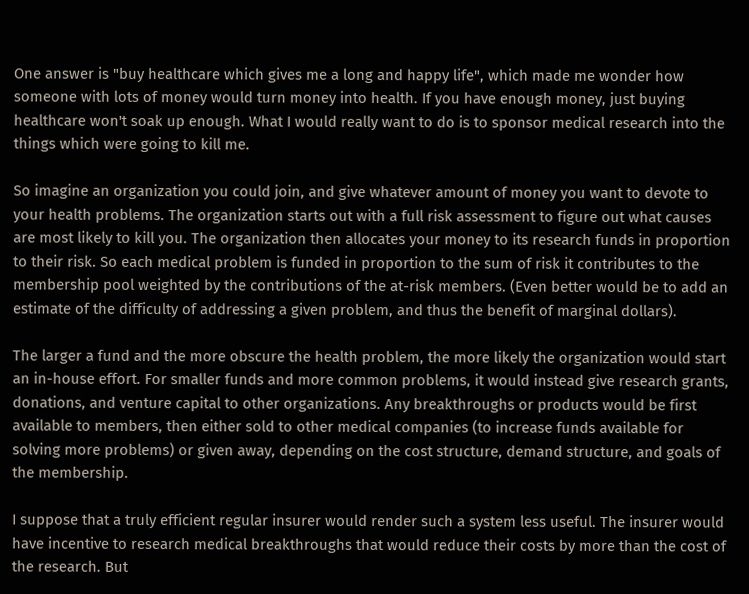One answer is "buy healthcare which gives me a long and happy life", which made me wonder how someone with lots of money would turn money into health. If you have enough money, just buying healthcare won't soak up enough. What I would really want to do is to sponsor medical research into the things which were going to kill me.

So imagine an organization you could join, and give whatever amount of money you want to devote to your health problems. The organization starts out with a full risk assessment to figure out what causes are most likely to kill you. The organization then allocates your money to its research funds in proportion to their risk. So each medical problem is funded in proportion to the sum of risk it contributes to the membership pool weighted by the contributions of the at-risk members. (Even better would be to add an estimate of the difficulty of addressing a given problem, and thus the benefit of marginal dollars).

The larger a fund and the more obscure the health problem, the more likely the organization would start an in-house effort. For smaller funds and more common problems, it would instead give research grants, donations, and venture capital to other organizations. Any breakthroughs or products would be first available to members, then either sold to other medical companies (to increase funds available for solving more problems) or given away, depending on the cost structure, demand structure, and goals of the membership.

I suppose that a truly efficient regular insurer would render such a system less useful. The insurer would have incentive to research medical breakthroughs that would reduce their costs by more than the cost of the research. But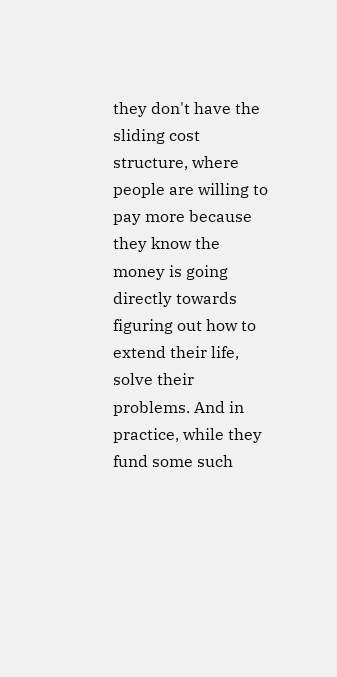they don't have the sliding cost structure, where people are willing to pay more because they know the money is going directly towards figuring out how to extend their life, solve their problems. And in practice, while they fund some such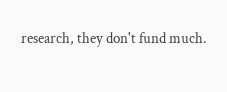research, they don't fund much.